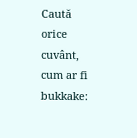Caută orice cuvânt, cum ar fi bukkake: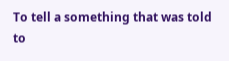To tell a something that was told to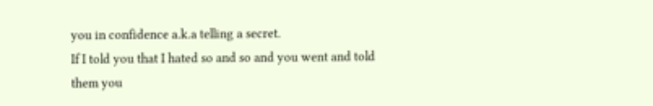you in confidence a.k.a telling a secret.
If I told you that I hated so and so and you went and told them you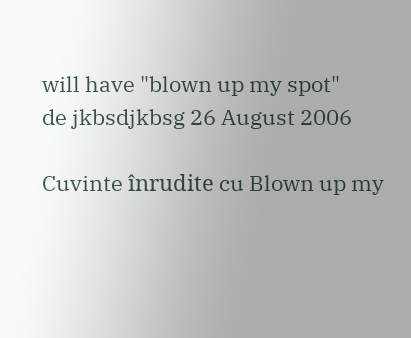will have "blown up my spot"
de jkbsdjkbsg 26 August 2006

Cuvinte înrudite cu Blown up my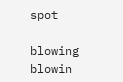spot

blowing blowin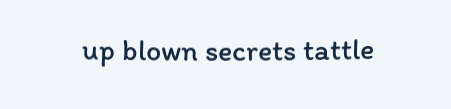up blown secrets tattle